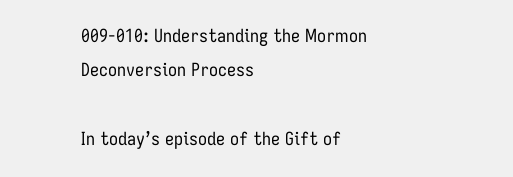009-010: Understanding the Mormon Deconversion Process

In today’s episode of the Gift of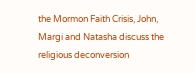the Mormon Faith Crisis, John, Margi and Natasha discuss the religious deconversion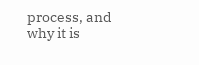process, and why it is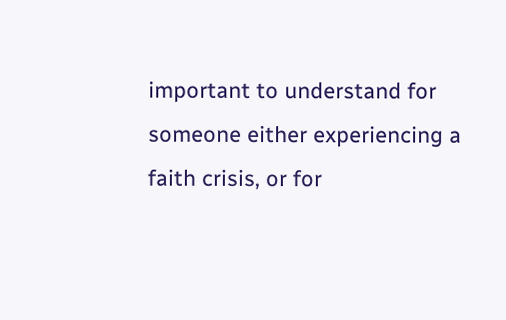important to understand for someone either experiencing a faith crisis, or for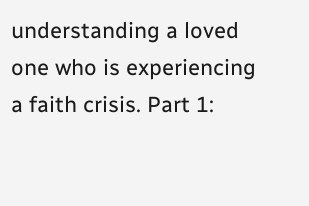understanding a loved one who is experiencing a faith crisis. Part 1: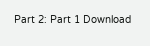Part 2: Part 1 Download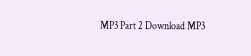MP3 Part 2 Download MP3